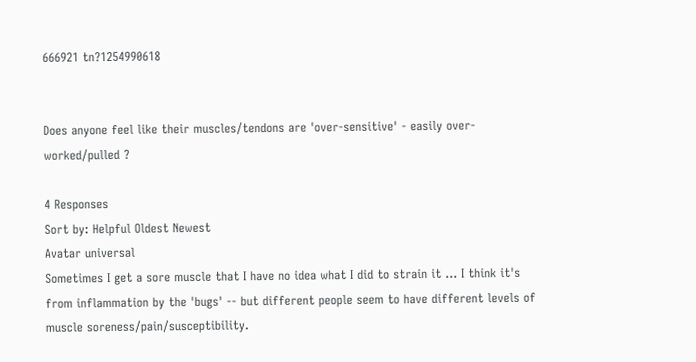666921 tn?1254990618


Does anyone feel like their muscles/tendons are 'over-sensitive' - easily over-worked/pulled ?

4 Responses
Sort by: Helpful Oldest Newest
Avatar universal
Sometimes I get a sore muscle that I have no idea what I did to strain it ... I think it's from inflammation by the 'bugs' -- but different people seem to have different levels of muscle soreness/pain/susceptibility.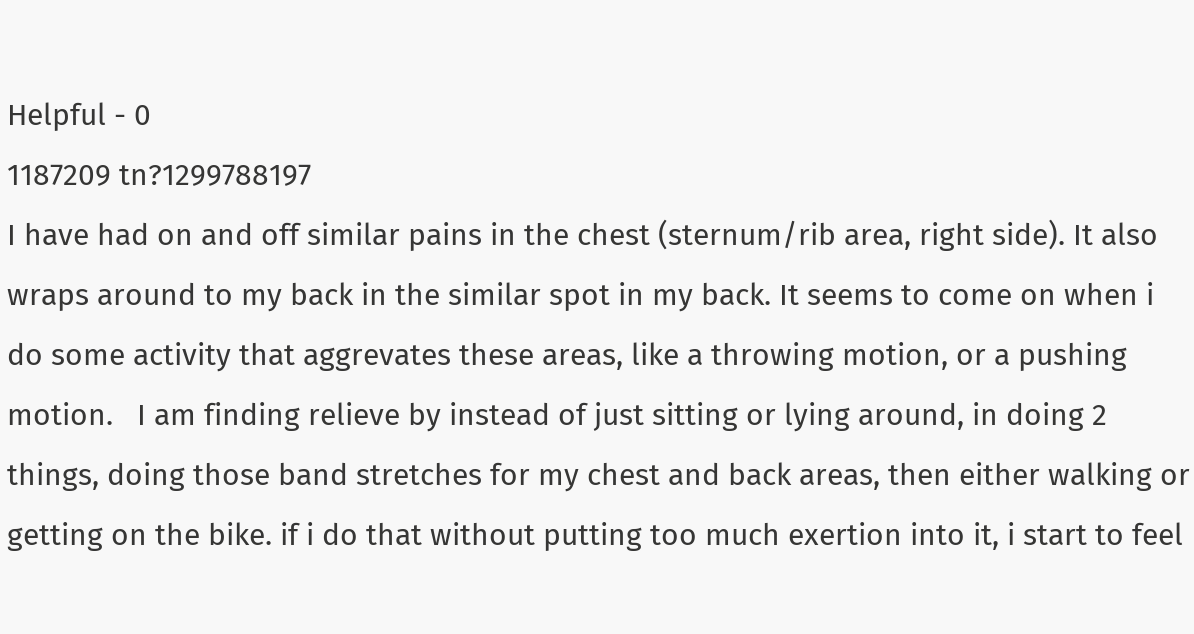Helpful - 0
1187209 tn?1299788197
I have had on and off similar pains in the chest (sternum/rib area, right side). It also wraps around to my back in the similar spot in my back. It seems to come on when i do some activity that aggrevates these areas, like a throwing motion, or a pushing motion.   I am finding relieve by instead of just sitting or lying around, in doing 2 things, doing those band stretches for my chest and back areas, then either walking or getting on the bike. if i do that without putting too much exertion into it, i start to feel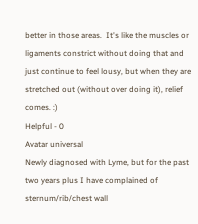better in those areas.  It's like the muscles or ligaments constrict without doing that and just continue to feel lousy, but when they are stretched out (without over doing it), relief comes. :)
Helpful - 0
Avatar universal
Newly diagnosed with Lyme, but for the past two years plus I have complained of sternum/rib/chest wall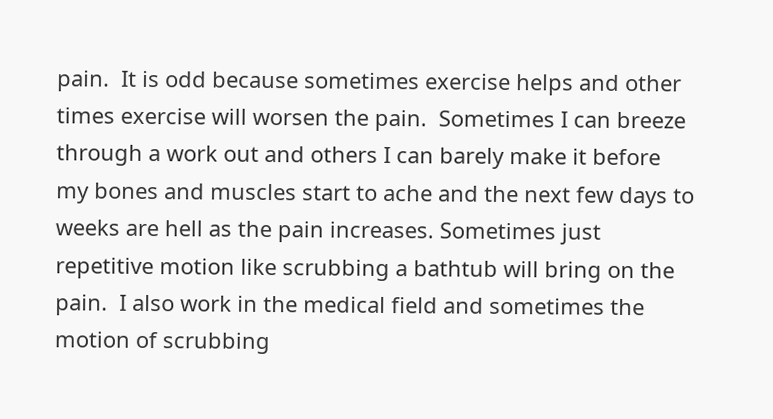pain.  It is odd because sometimes exercise helps and other times exercise will worsen the pain.  Sometimes I can breeze through a work out and others I can barely make it before my bones and muscles start to ache and the next few days to weeks are hell as the pain increases. Sometimes just repetitive motion like scrubbing a bathtub will bring on the pain.  I also work in the medical field and sometimes the motion of scrubbing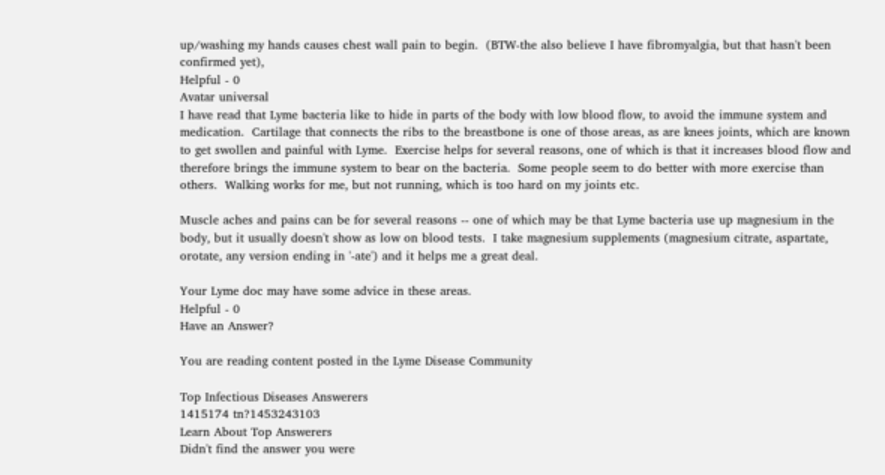up/washing my hands causes chest wall pain to begin.  (BTW-the also believe I have fibromyalgia, but that hasn't been confirmed yet),
Helpful - 0
Avatar universal
I have read that Lyme bacteria like to hide in parts of the body with low blood flow, to avoid the immune system and medication.  Cartilage that connects the ribs to the breastbone is one of those areas, as are knees joints, which are known to get swollen and painful with Lyme.  Exercise helps for several reasons, one of which is that it increases blood flow and therefore brings the immune system to bear on the bacteria.  Some people seem to do better with more exercise than others.  Walking works for me, but not running, which is too hard on my joints etc.

Muscle aches and pains can be for several reasons -- one of which may be that Lyme bacteria use up magnesium in the body, but it usually doesn't show as low on blood tests.  I take magnesium supplements (magnesium citrate, aspartate, orotate, any version ending in '-ate') and it helps me a great deal.

Your Lyme doc may have some advice in these areas.
Helpful - 0
Have an Answer?

You are reading content posted in the Lyme Disease Community

Top Infectious Diseases Answerers
1415174 tn?1453243103
Learn About Top Answerers
Didn't find the answer you were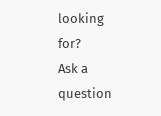looking for?
Ask a question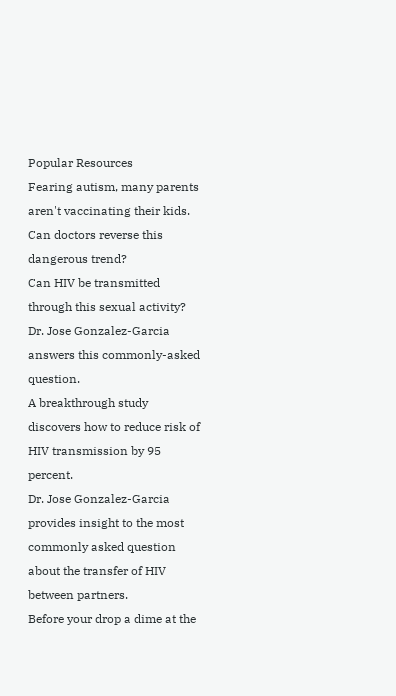Popular Resources
Fearing autism, many parents aren't vaccinating their kids. Can doctors reverse this dangerous trend?
Can HIV be transmitted through this sexual activity? Dr. Jose Gonzalez-Garcia answers this commonly-asked question.
A breakthrough study discovers how to reduce risk of HIV transmission by 95 percent.
Dr. Jose Gonzalez-Garcia provides insight to the most commonly asked question about the transfer of HIV between partners.
Before your drop a dime at the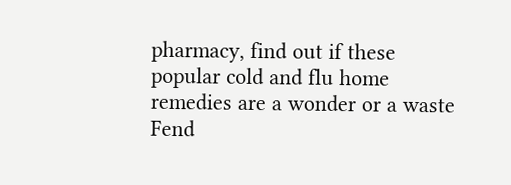pharmacy, find out if these popular cold and flu home remedies are a wonder or a waste
Fend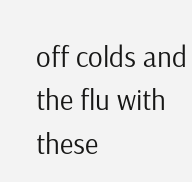off colds and the flu with these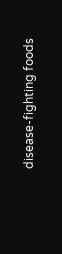disease-fighting foods